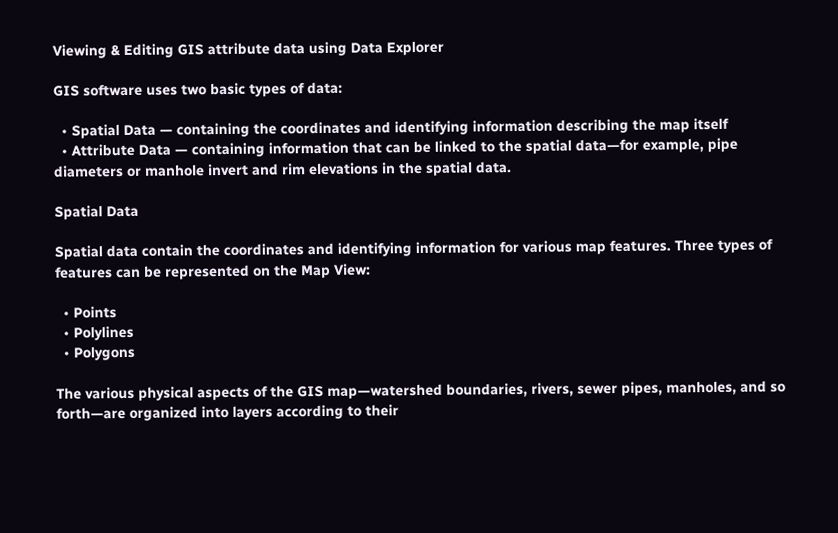Viewing & Editing GIS attribute data using Data Explorer

GIS software uses two basic types of data:

  • Spatial Data — containing the coordinates and identifying information describing the map itself
  • Attribute Data — containing information that can be linked to the spatial data—for example, pipe diameters or manhole invert and rim elevations in the spatial data.

Spatial Data

Spatial data contain the coordinates and identifying information for various map features. Three types of features can be represented on the Map View:

  • Points
  • Polylines
  • Polygons

The various physical aspects of the GIS map—watershed boundaries, rivers, sewer pipes, manholes, and so forth—are organized into layers according to their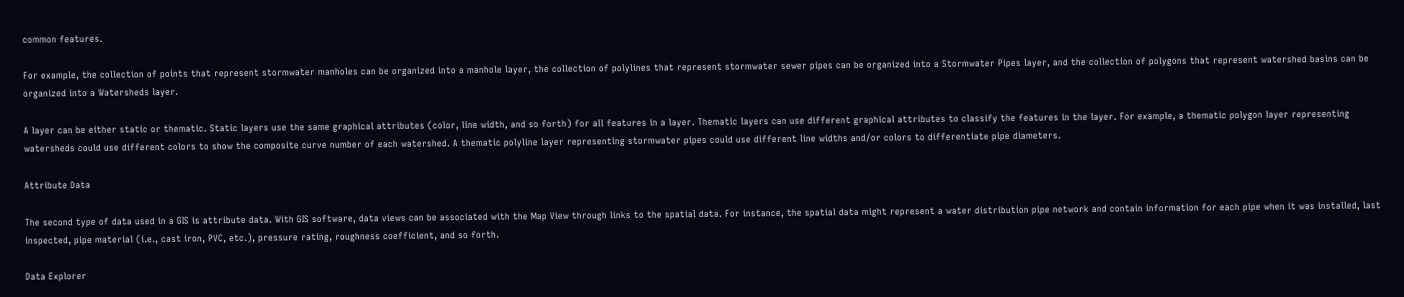common features.

For example, the collection of points that represent stormwater manholes can be organized into a manhole layer, the collection of polylines that represent stormwater sewer pipes can be organized into a Stormwater Pipes layer, and the collection of polygons that represent watershed basins can be organized into a Watersheds layer.

A layer can be either static or thematic. Static layers use the same graphical attributes (color, line width, and so forth) for all features in a layer. Thematic layers can use different graphical attributes to classify the features in the layer. For example, a thematic polygon layer representing watersheds could use different colors to show the composite curve number of each watershed. A thematic polyline layer representing stormwater pipes could use different line widths and/or colors to differentiate pipe diameters.

Attribute Data

The second type of data used in a GIS is attribute data. With GIS software, data views can be associated with the Map View through links to the spatial data. For instance, the spatial data might represent a water distribution pipe network and contain information for each pipe when it was installed, last inspected, pipe material (i.e., cast iron, PVC, etc.), pressure rating, roughness coefficient, and so forth.

Data Explorer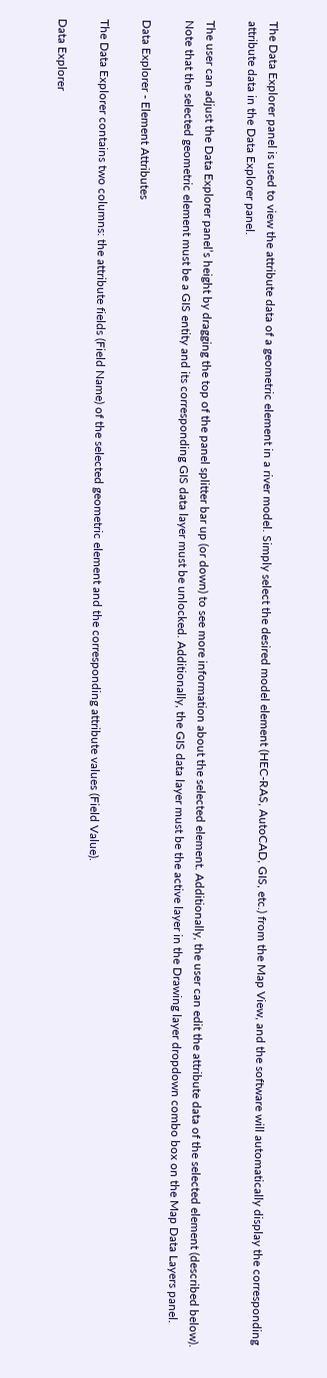The Data Explorer panel is used to view the attribute data of a geometric element in a river model. Simply select the desired model element (HEC-RAS, AutoCAD, GIS, etc.) from the Map View, and the software will automatically display the corresponding attribute data in the Data Explorer panel.

The user can adjust the Data Explorer panel’s height by dragging the top of the panel splitter bar up (or down) to see more information about the selected element. Additionally, the user can edit the attribute data of the selected element (described below). Note that the selected geometric element must be a GIS entity and its corresponding GIS data layer must be unlocked. Additionally, the GIS data layer must be the active layer in the Drawing layer dropdown combo box on the Map Data Layers panel.

Data Explorer - Element Attributes

The Data Explorer contains two columns: the attribute fields (Field Name) of the selected geometric element and the corresponding attribute values (Field Value).

Data Explorer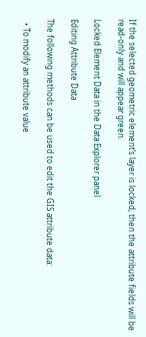If the selected geometric element’s layer is locked, then the attribute fields will be read-only and will appear green.

Locked Element Data in the Data Explorer panel

Editing Attribute Data

The following methods can be used to edit the GIS attribute data:

  • To modify an attribute value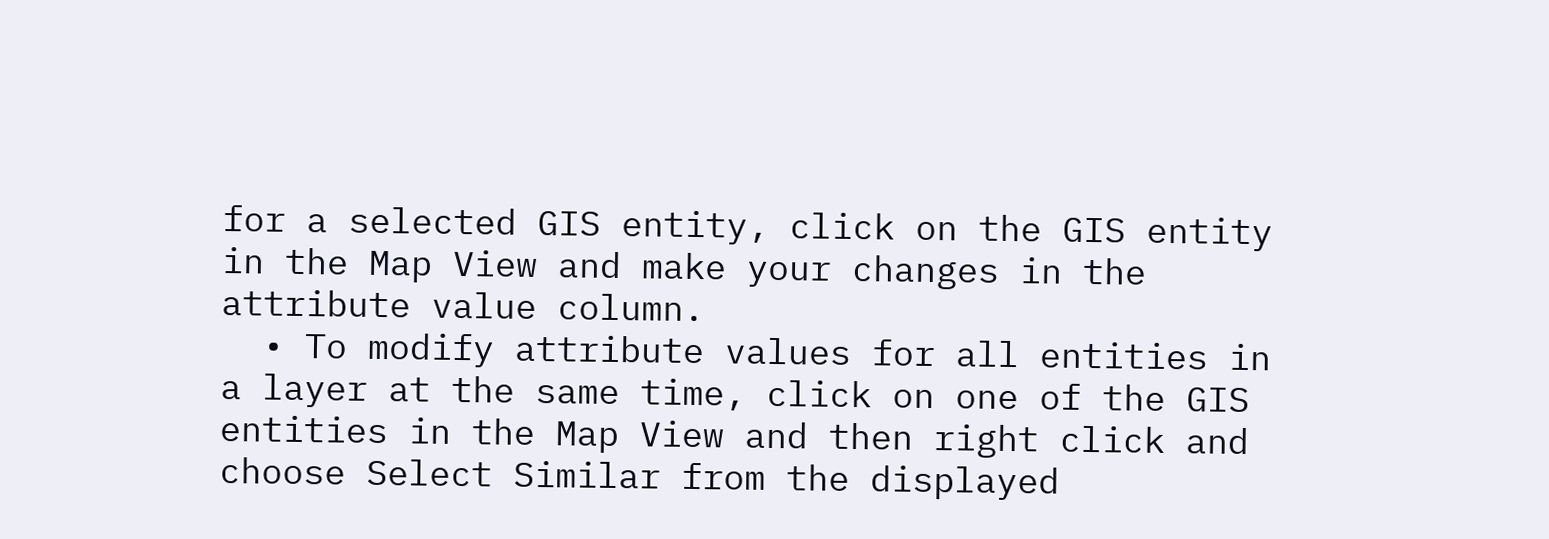for a selected GIS entity, click on the GIS entity in the Map View and make your changes in the attribute value column.
  • To modify attribute values for all entities in a layer at the same time, click on one of the GIS entities in the Map View and then right click and choose Select Similar from the displayed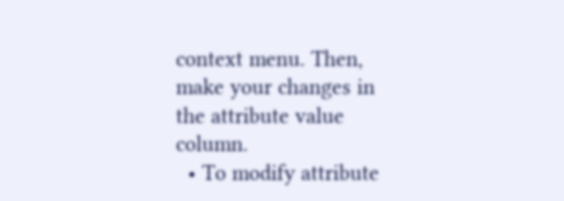context menu. Then, make your changes in the attribute value column.
  • To modify attribute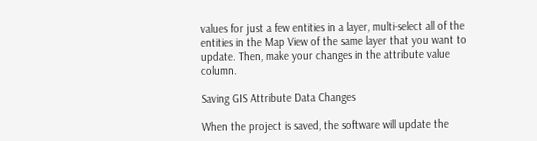values for just a few entities in a layer, multi-select all of the entities in the Map View of the same layer that you want to update. Then, make your changes in the attribute value column.

Saving GIS Attribute Data Changes

When the project is saved, the software will update the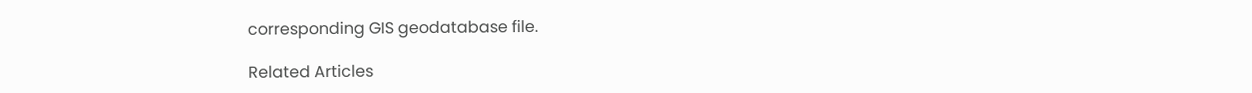corresponding GIS geodatabase file.

Related Articles